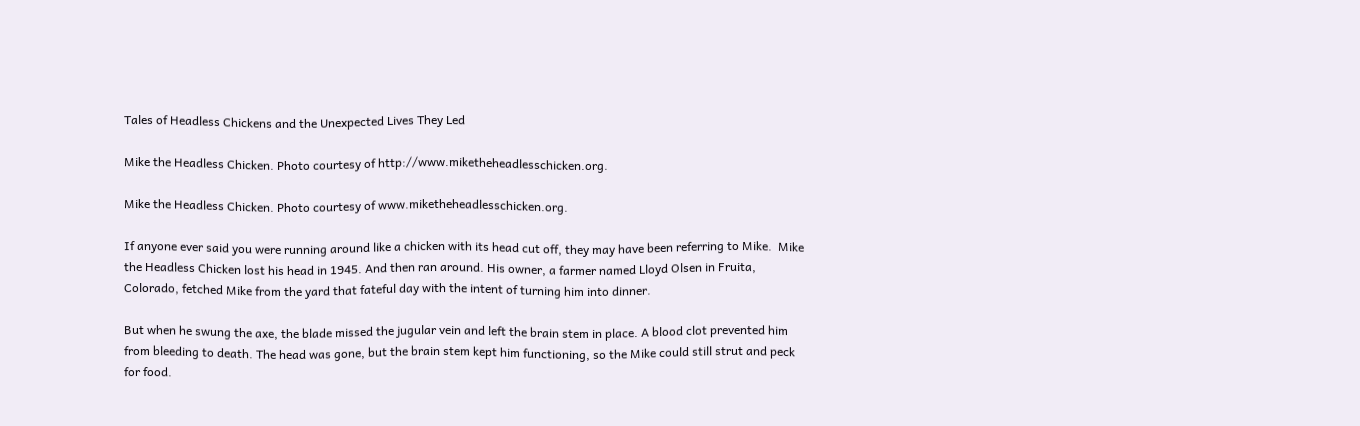Tales of Headless Chickens and the Unexpected Lives They Led

Mike the Headless Chicken. Photo courtesy of http://www.miketheheadlesschicken.org.

Mike the Headless Chicken. Photo courtesy of www.miketheheadlesschicken.org.

If anyone ever said you were running around like a chicken with its head cut off, they may have been referring to Mike.  Mike the Headless Chicken lost his head in 1945. And then ran around. His owner, a farmer named Lloyd Olsen in Fruita, Colorado, fetched Mike from the yard that fateful day with the intent of turning him into dinner.

But when he swung the axe, the blade missed the jugular vein and left the brain stem in place. A blood clot prevented him from bleeding to death. The head was gone, but the brain stem kept him functioning, so the Mike could still strut and peck for food.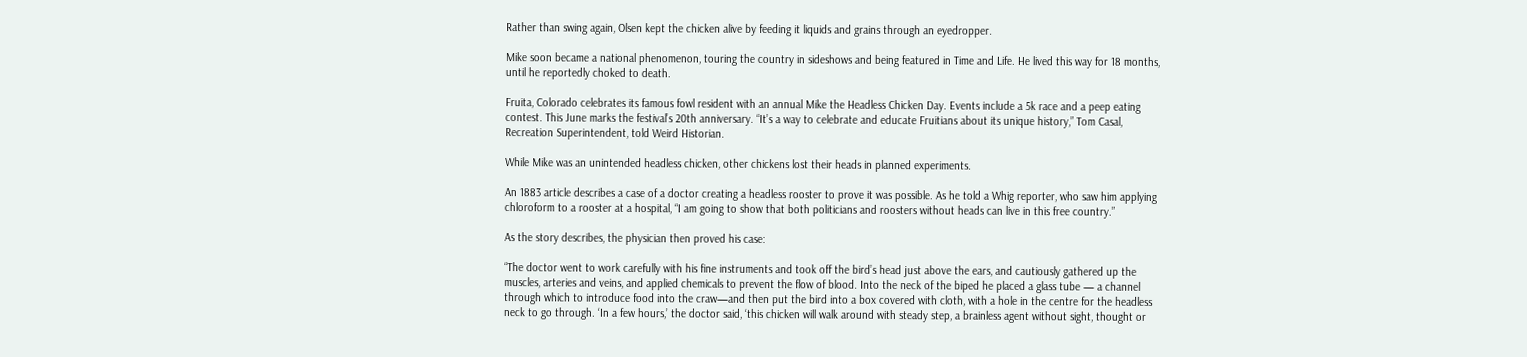Rather than swing again, Olsen kept the chicken alive by feeding it liquids and grains through an eyedropper.

Mike soon became a national phenomenon, touring the country in sideshows and being featured in Time and Life. He lived this way for 18 months, until he reportedly choked to death.

Fruita, Colorado celebrates its famous fowl resident with an annual Mike the Headless Chicken Day. Events include a 5k race and a peep eating contest. This June marks the festival’s 20th anniversary. “It’s a way to celebrate and educate Fruitians about its unique history,” Tom Casal, Recreation Superintendent, told Weird Historian.

While Mike was an unintended headless chicken, other chickens lost their heads in planned experiments.

An 1883 article describes a case of a doctor creating a headless rooster to prove it was possible. As he told a Whig reporter, who saw him applying chloroform to a rooster at a hospital, “I am going to show that both politicians and roosters without heads can live in this free country.”

As the story describes, the physician then proved his case:

“The doctor went to work carefully with his fine instruments and took off the bird’s head just above the ears, and cautiously gathered up the muscles, arteries and veins, and applied chemicals to prevent the flow of blood. Into the neck of the biped he placed a glass tube — a channel through which to introduce food into the craw—and then put the bird into a box covered with cloth, with a hole in the centre for the headless neck to go through. ‘In a few hours,’ the doctor said, ‘this chicken will walk around with steady step, a brainless agent without sight, thought or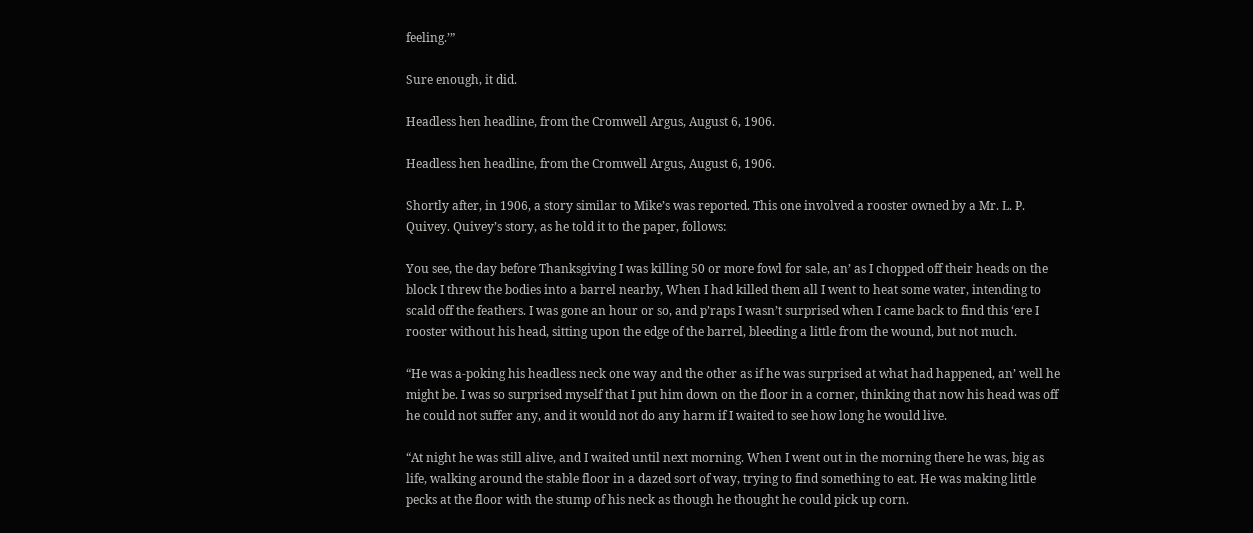feeling.’”

Sure enough, it did.

Headless hen headline, from the Cromwell Argus, August 6, 1906.

Headless hen headline, from the Cromwell Argus, August 6, 1906.

Shortly after, in 1906, a story similar to Mike’s was reported. This one involved a rooster owned by a Mr. L. P. Quivey. Quivey’s story, as he told it to the paper, follows:

You see, the day before Thanksgiving I was killing 50 or more fowl for sale, an’ as I chopped off their heads on the block I threw the bodies into a barrel nearby, When I had killed them all I went to heat some water, intending to scald off the feathers. I was gone an hour or so, and p’raps I wasn’t surprised when I came back to find this ‘ere I rooster without his head, sitting upon the edge of the barrel, bleeding a little from the wound, but not much.

“He was a-poking his headless neck one way and the other as if he was surprised at what had happened, an’ well he might be. I was so surprised myself that I put him down on the floor in a corner, thinking that now his head was off he could not suffer any, and it would not do any harm if I waited to see how long he would live.

“At night he was still alive, and I waited until next morning. When I went out in the morning there he was, big as life, walking around the stable floor in a dazed sort of way, trying to find something to eat. He was making little pecks at the floor with the stump of his neck as though he thought he could pick up corn.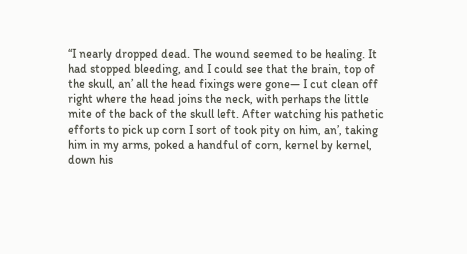“I nearly dropped dead. The wound seemed to be healing. It had stopped bleeding, and I could see that the brain, top of the skull, an’ all the head fixings were gone— I cut clean off right where the head joins the neck, with perhaps the little mite of the back of the skull left. After watching his pathetic efforts to pick up corn I sort of took pity on him, an’, taking him in my arms, poked a handful of corn, kernel by kernel, down his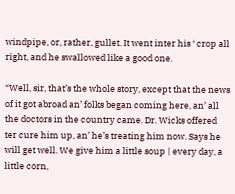windpipe, or, rather, gullet. It went inter his ‘ crop all right, and he swallowed like a good one.

“Well, sir, that’s the whole story, except that the news of it got abroad an’ folks began coming here, an’ all the doctors in the country came. Dr. Wicks offered ter cure him up, an’ he’s treating him now. Says he will get well. We give him a little soup | every day, a little corn,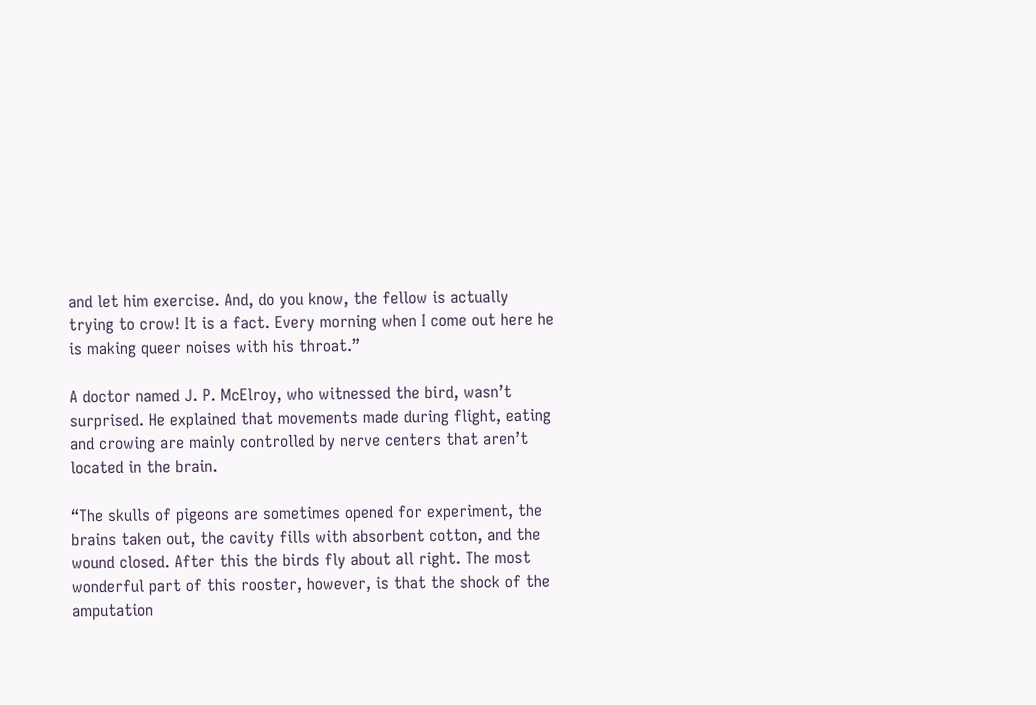and let him exercise. And, do you know, the fellow is actually trying to crow! It is a fact. Every morning when I come out here he is making queer noises with his throat.”

A doctor named J. P. McElroy, who witnessed the bird, wasn’t surprised. He explained that movements made during flight, eating and crowing are mainly controlled by nerve centers that aren’t located in the brain.

“The skulls of pigeons are sometimes opened for experiment, the brains taken out, the cavity fills with absorbent cotton, and the wound closed. After this the birds fly about all right. The most wonderful part of this rooster, however, is that the shock of the amputation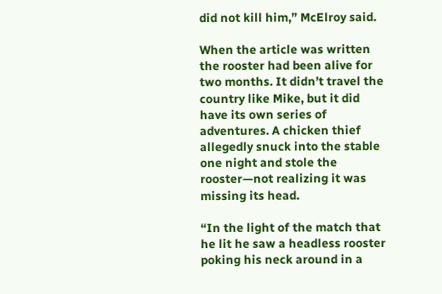did not kill him,” McElroy said.

When the article was written the rooster had been alive for two months. It didn’t travel the country like Mike, but it did have its own series of adventures. A chicken thief allegedly snuck into the stable one night and stole the rooster—not realizing it was missing its head.

“In the light of the match that he lit he saw a headless rooster poking his neck around in a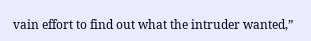vain effort to find out what the intruder wanted,”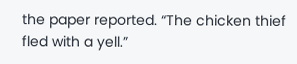the paper reported. “The chicken thief fled with a yell.”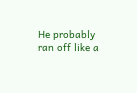He probably ran off like a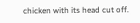chicken with its head cut off.